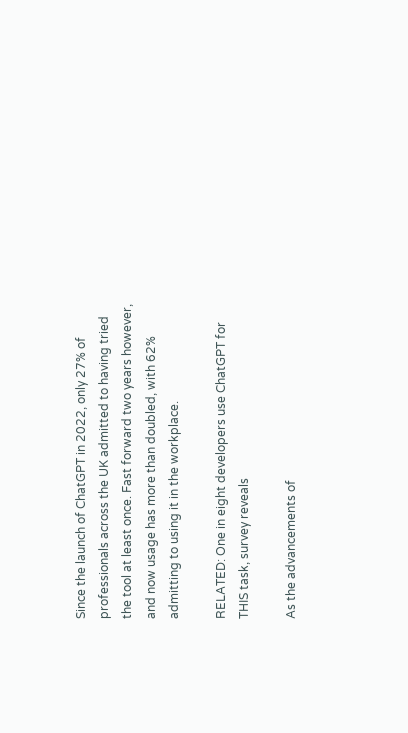Since the launch of ChatGPT in 2022, only 27% of professionals across the UK admitted to having tried the tool at least once. Fast forward two years however, and now usage has more than doubled, with 62% admitting to using it in the workplace.

RELATED: One in eight developers use ChatGPT for THIS task, survey reveals

As the advancements of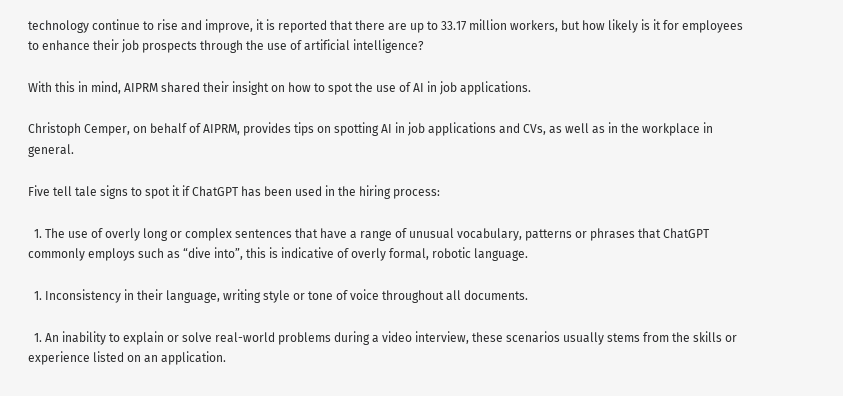technology continue to rise and improve, it is reported that there are up to 33.17 million workers, but how likely is it for employees to enhance their job prospects through the use of artificial intelligence?

With this in mind, AIPRM shared their insight on how to spot the use of AI in job applications.

Christoph Cemper, on behalf of AIPRM, provides tips on spotting AI in job applications and CVs, as well as in the workplace in general.

Five tell tale signs to spot it if ChatGPT has been used in the hiring process:

  1. The use of overly long or complex sentences that have a range of unusual vocabulary, patterns or phrases that ChatGPT commonly employs such as “dive into”, this is indicative of overly formal, robotic language.

  1. Inconsistency in their language, writing style or tone of voice throughout all documents.

  1. An inability to explain or solve real-world problems during a video interview, these scenarios usually stems from the skills or experience listed on an application.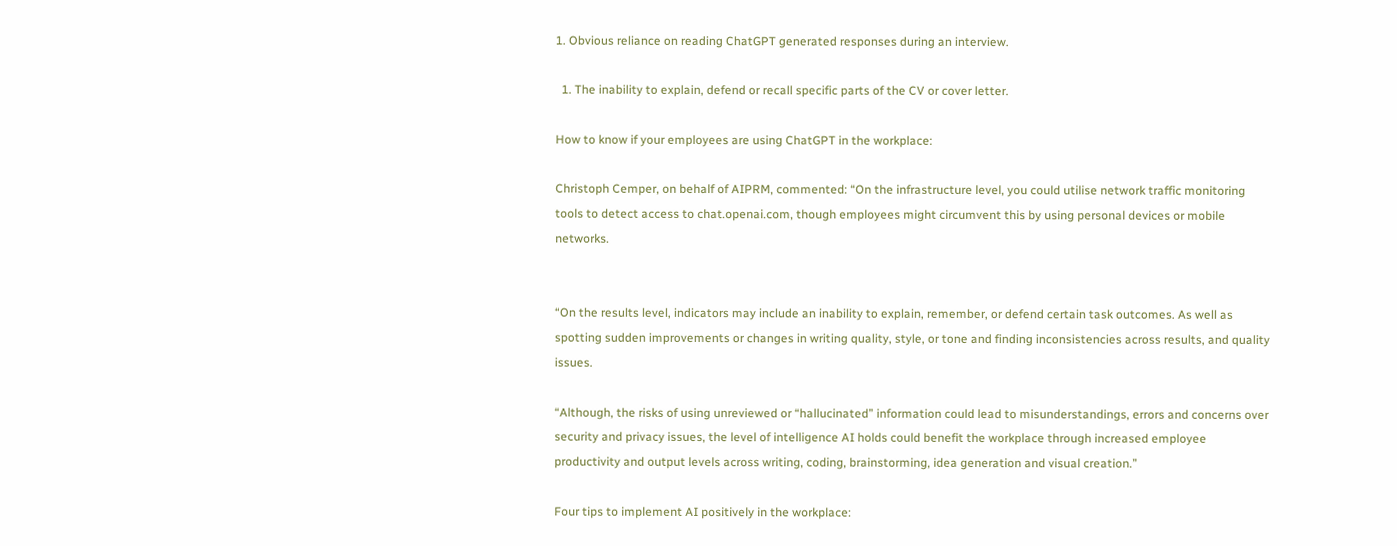1. Obvious reliance on reading ChatGPT generated responses during an interview.

  1. The inability to explain, defend or recall specific parts of the CV or cover letter.

How to know if your employees are using ChatGPT in the workplace:

Christoph Cemper, on behalf of AIPRM, commented: “On the infrastructure level, you could utilise network traffic monitoring tools to detect access to chat.openai.com, though employees might circumvent this by using personal devices or mobile networks.


“On the results level, indicators may include an inability to explain, remember, or defend certain task outcomes. As well as spotting sudden improvements or changes in writing quality, style, or tone and finding inconsistencies across results, and quality issues.

“Although, the risks of using unreviewed or “hallucinated” information could lead to misunderstandings, errors and concerns over security and privacy issues, the level of intelligence AI holds could benefit the workplace through increased employee productivity and output levels across writing, coding, brainstorming, idea generation and visual creation.”

Four tips to implement AI positively in the workplace: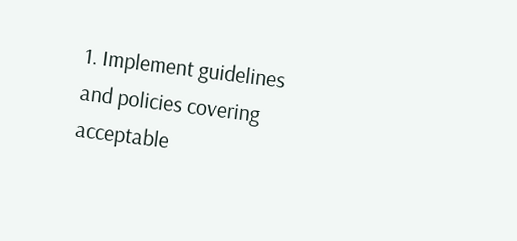1. Implement guidelines and policies covering acceptable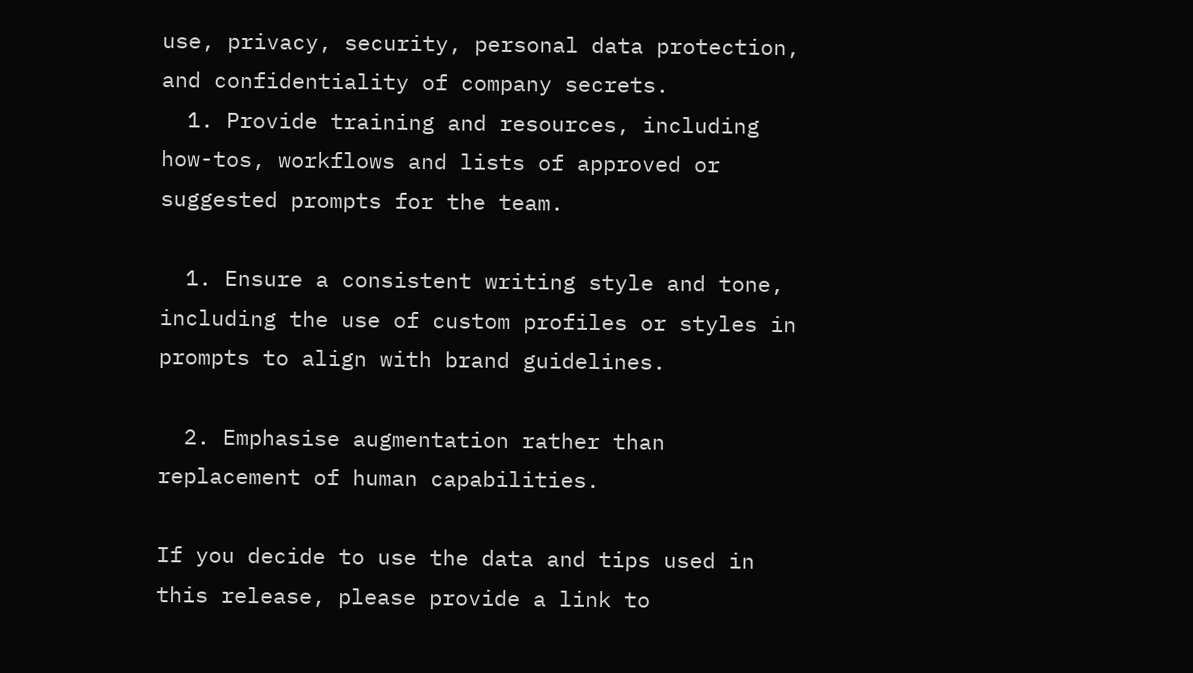use, privacy, security, personal data protection, and confidentiality of company secrets.
  1. Provide training and resources, including how-tos, workflows and lists of approved or suggested prompts for the team.

  1. Ensure a consistent writing style and tone, including the use of custom profiles or styles in prompts to align with brand guidelines.

  2. Emphasise augmentation rather than replacement of human capabilities.

If you decide to use the data and tips used in this release, please provide a link to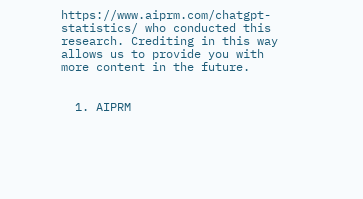https://www.aiprm.com/chatgpt-statistics/ who conducted this research. Crediting in this way allows us to provide you with more content in the future.


  1. AIPRM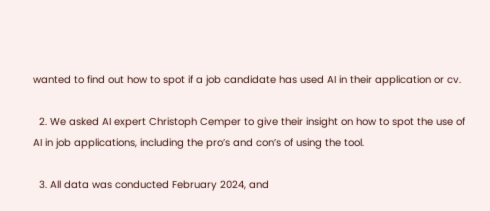wanted to find out how to spot if a job candidate has used AI in their application or cv.

  2. We asked AI expert Christoph Cemper to give their insight on how to spot the use of AI in job applications, including the pro’s and con’s of using the tool.

  3. All data was conducted February 2024, and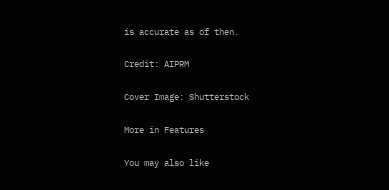is accurate as of then.

Credit: AIPRM

Cover Image: Shutterstock

More in Features

You may also like